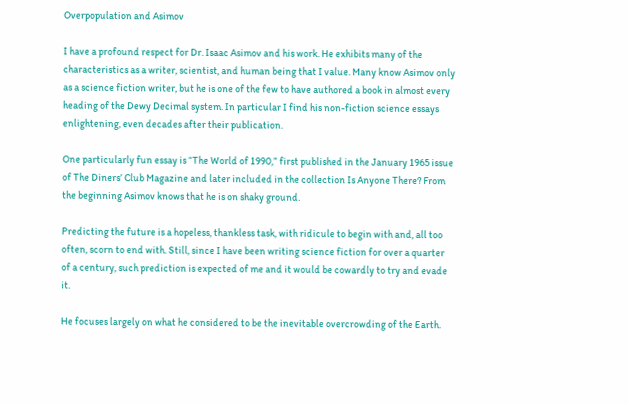Overpopulation and Asimov

I have a profound respect for Dr. Isaac Asimov and his work. He exhibits many of the characteristics as a writer, scientist, and human being that I value. Many know Asimov only as a science fiction writer, but he is one of the few to have authored a book in almost every heading of the Dewy Decimal system. In particular I find his non-fiction science essays enlightening, even decades after their publication.

One particularly fun essay is “The World of 1990,” first published in the January 1965 issue of The Diners’ Club Magazine and later included in the collection Is Anyone There? From the beginning Asimov knows that he is on shaky ground.

Predicting the future is a hopeless, thankless task, with ridicule to begin with and, all too often, scorn to end with. Still, since I have been writing science fiction for over a quarter of a century, such prediction is expected of me and it would be cowardly to try and evade it.

He focuses largely on what he considered to be the inevitable overcrowding of the Earth.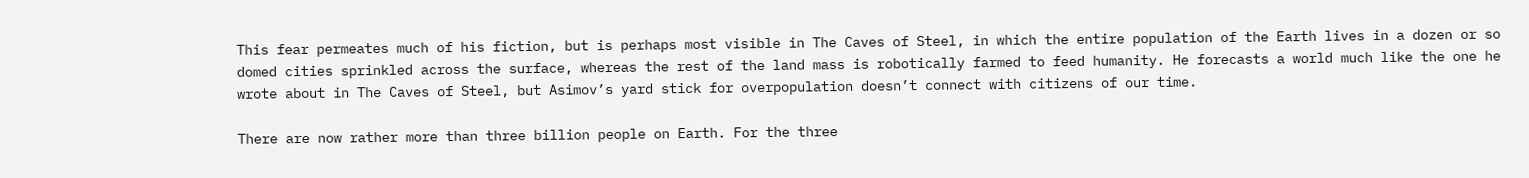This fear permeates much of his fiction, but is perhaps most visible in The Caves of Steel, in which the entire population of the Earth lives in a dozen or so domed cities sprinkled across the surface, whereas the rest of the land mass is robotically farmed to feed humanity. He forecasts a world much like the one he wrote about in The Caves of Steel, but Asimov’s yard stick for overpopulation doesn’t connect with citizens of our time.

There are now rather more than three billion people on Earth. For the three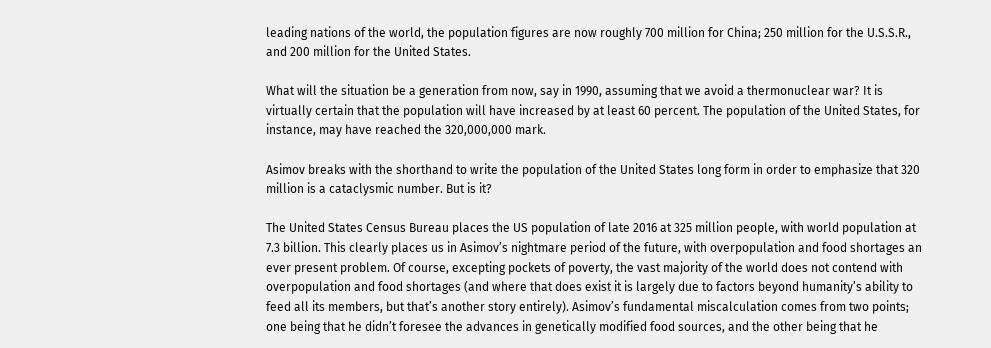leading nations of the world, the population figures are now roughly 700 million for China; 250 million for the U.S.S.R., and 200 million for the United States.

What will the situation be a generation from now, say in 1990, assuming that we avoid a thermonuclear war? It is virtually certain that the population will have increased by at least 60 percent. The population of the United States, for instance, may have reached the 320,000,000 mark.

Asimov breaks with the shorthand to write the population of the United States long form in order to emphasize that 320 million is a cataclysmic number. But is it?

The United States Census Bureau places the US population of late 2016 at 325 million people, with world population at 7.3 billion. This clearly places us in Asimov’s nightmare period of the future, with overpopulation and food shortages an ever present problem. Of course, excepting pockets of poverty, the vast majority of the world does not contend with overpopulation and food shortages (and where that does exist it is largely due to factors beyond humanity’s ability to feed all its members, but that’s another story entirely). Asimov’s fundamental miscalculation comes from two points; one being that he didn’t foresee the advances in genetically modified food sources, and the other being that he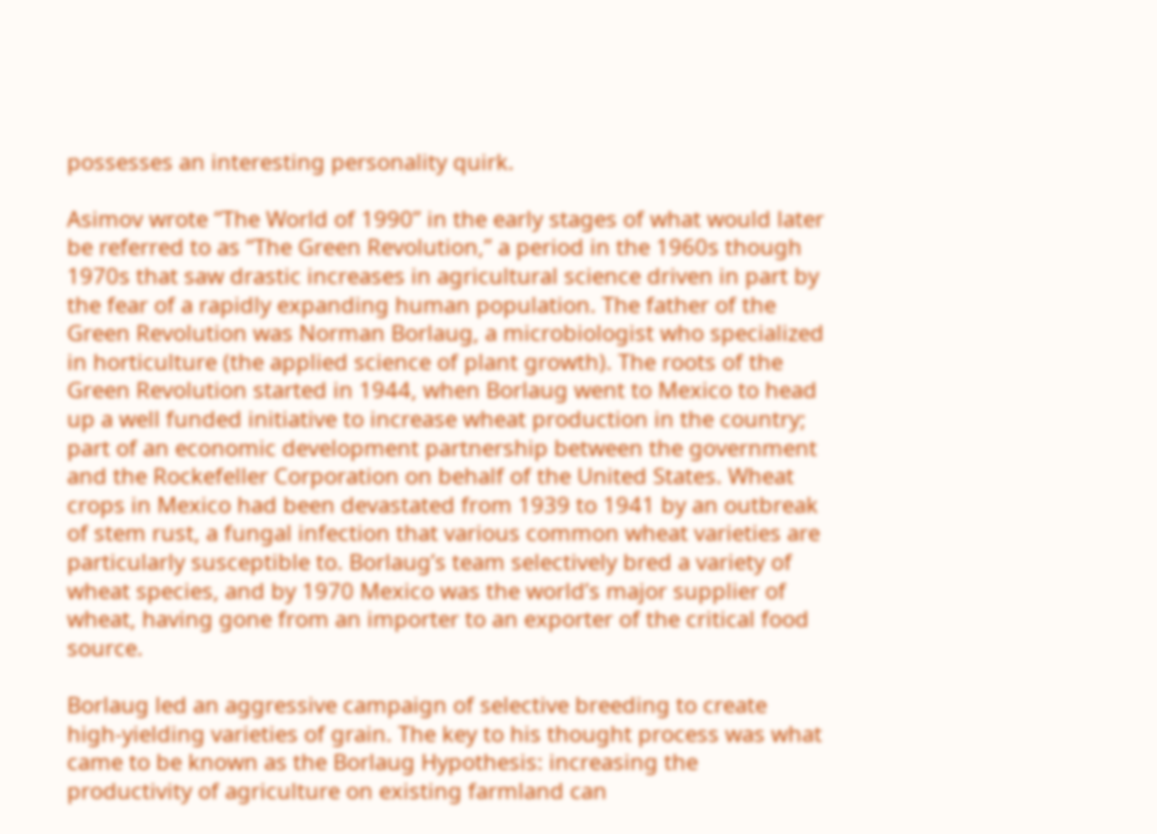possesses an interesting personality quirk.

Asimov wrote “The World of 1990” in the early stages of what would later be referred to as “The Green Revolution,” a period in the 1960s though 1970s that saw drastic increases in agricultural science driven in part by the fear of a rapidly expanding human population. The father of the Green Revolution was Norman Borlaug, a microbiologist who specialized in horticulture (the applied science of plant growth). The roots of the Green Revolution started in 1944, when Borlaug went to Mexico to head up a well funded initiative to increase wheat production in the country; part of an economic development partnership between the government and the Rockefeller Corporation on behalf of the United States. Wheat crops in Mexico had been devastated from 1939 to 1941 by an outbreak of stem rust, a fungal infection that various common wheat varieties are particularly susceptible to. Borlaug’s team selectively bred a variety of wheat species, and by 1970 Mexico was the world’s major supplier of wheat, having gone from an importer to an exporter of the critical food source.

Borlaug led an aggressive campaign of selective breeding to create high-yielding varieties of grain. The key to his thought process was what came to be known as the Borlaug Hypothesis: increasing the productivity of agriculture on existing farmland can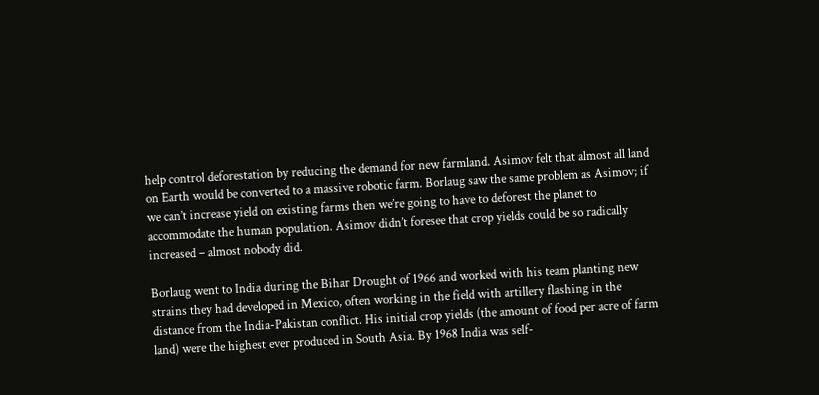help control deforestation by reducing the demand for new farmland. Asimov felt that almost all land on Earth would be converted to a massive robotic farm. Borlaug saw the same problem as Asimov; if we can’t increase yield on existing farms then we’re going to have to deforest the planet to accommodate the human population. Asimov didn’t foresee that crop yields could be so radically increased – almost nobody did.

Borlaug went to India during the Bihar Drought of 1966 and worked with his team planting new strains they had developed in Mexico, often working in the field with artillery flashing in the distance from the India-Pakistan conflict. His initial crop yields (the amount of food per acre of farm land) were the highest ever produced in South Asia. By 1968 India was self-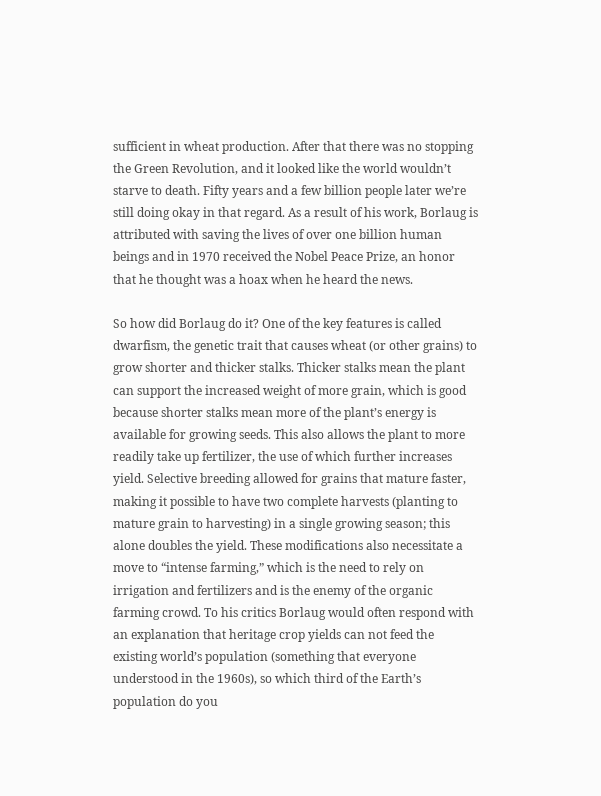sufficient in wheat production. After that there was no stopping the Green Revolution, and it looked like the world wouldn’t starve to death. Fifty years and a few billion people later we’re still doing okay in that regard. As a result of his work, Borlaug is attributed with saving the lives of over one billion human beings and in 1970 received the Nobel Peace Prize, an honor that he thought was a hoax when he heard the news.

So how did Borlaug do it? One of the key features is called dwarfism, the genetic trait that causes wheat (or other grains) to grow shorter and thicker stalks. Thicker stalks mean the plant can support the increased weight of more grain, which is good because shorter stalks mean more of the plant’s energy is available for growing seeds. This also allows the plant to more readily take up fertilizer, the use of which further increases yield. Selective breeding allowed for grains that mature faster, making it possible to have two complete harvests (planting to mature grain to harvesting) in a single growing season; this alone doubles the yield. These modifications also necessitate a move to “intense farming,” which is the need to rely on irrigation and fertilizers and is the enemy of the organic farming crowd. To his critics Borlaug would often respond with an explanation that heritage crop yields can not feed the existing world’s population (something that everyone understood in the 1960s), so which third of the Earth’s population do you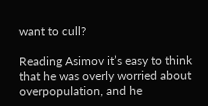want to cull?

Reading Asimov it’s easy to think that he was overly worried about overpopulation, and he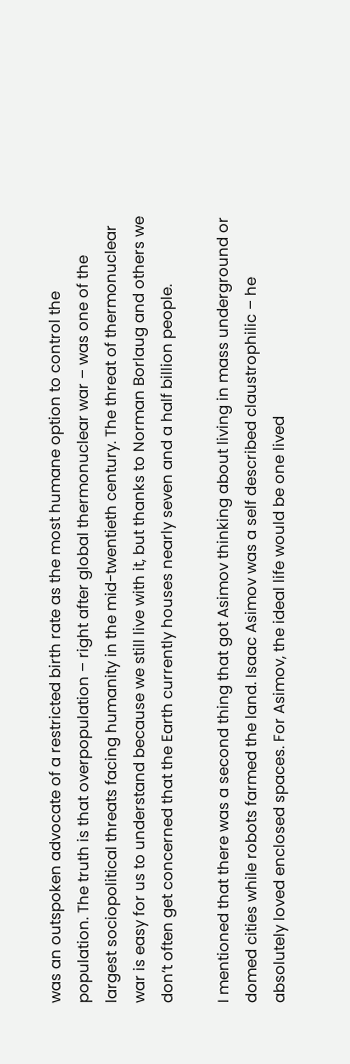was an outspoken advocate of a restricted birth rate as the most humane option to control the population. The truth is that overpopulation – right after global thermonuclear war – was one of the largest sociopolitical threats facing humanity in the mid-twentieth century. The threat of thermonuclear war is easy for us to understand because we still live with it, but thanks to Norman Borlaug and others we don’t often get concerned that the Earth currently houses nearly seven and a half billion people.

I mentioned that there was a second thing that got Asimov thinking about living in mass underground or domed cities while robots farmed the land. Isaac Asimov was a self described claustrophilic – he absolutely loved enclosed spaces. For Asimov, the ideal life would be one lived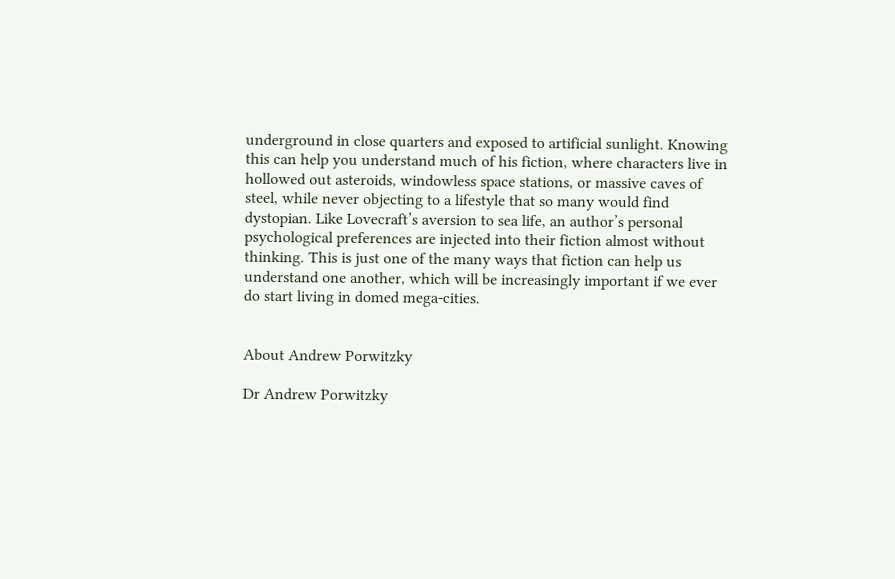underground in close quarters and exposed to artificial sunlight. Knowing this can help you understand much of his fiction, where characters live in hollowed out asteroids, windowless space stations, or massive caves of steel, while never objecting to a lifestyle that so many would find dystopian. Like Lovecraft’s aversion to sea life, an author’s personal psychological preferences are injected into their fiction almost without thinking. This is just one of the many ways that fiction can help us understand one another, which will be increasingly important if we ever do start living in domed mega-cities.


About Andrew Porwitzky

Dr Andrew Porwitzky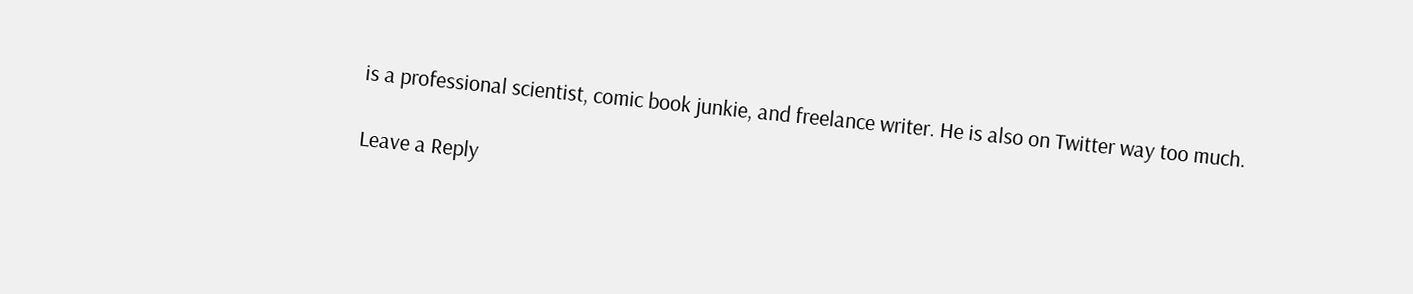is a professional scientist, comic book junkie, and freelance writer. He is also on Twitter way too much.

Leave a Reply